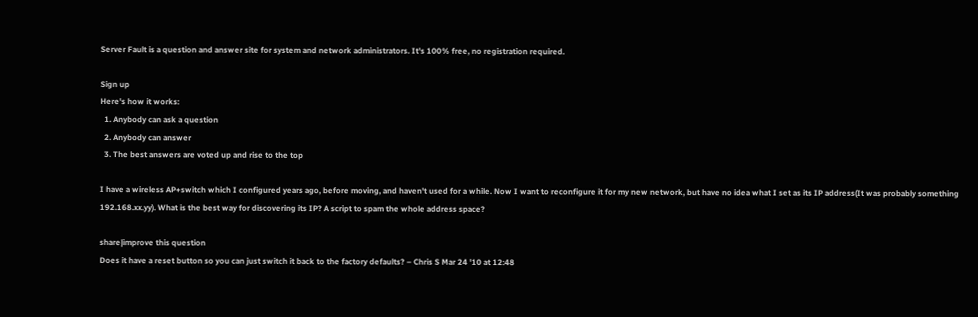Server Fault is a question and answer site for system and network administrators. It's 100% free, no registration required.

Sign up
Here's how it works:
  1. Anybody can ask a question
  2. Anybody can answer
  3. The best answers are voted up and rise to the top

I have a wireless AP+switch which I configured years ago, before moving, and haven't used for a while. Now I want to reconfigure it for my new network, but have no idea what I set as its IP address(It was probably something 192.168.xx.yy). What is the best way for discovering its IP? A script to spam the whole address space?

share|improve this question
Does it have a reset button so you can just switch it back to the factory defaults? – Chris S Mar 24 '10 at 12:48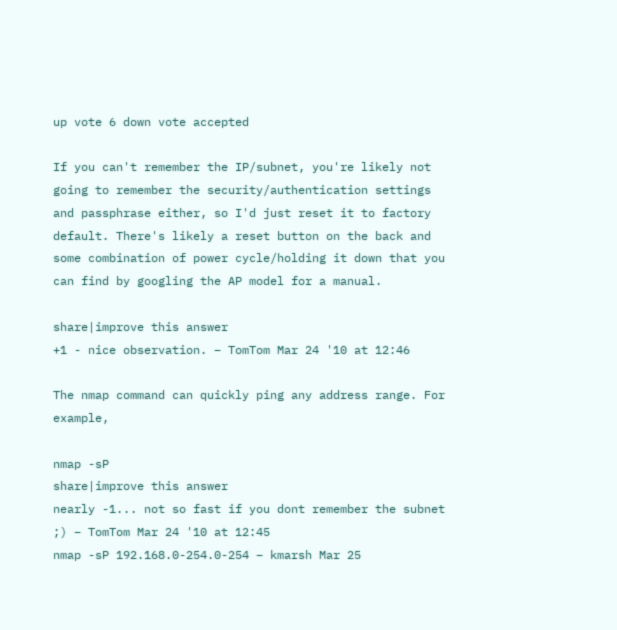up vote 6 down vote accepted

If you can't remember the IP/subnet, you're likely not going to remember the security/authentication settings and passphrase either, so I'd just reset it to factory default. There's likely a reset button on the back and some combination of power cycle/holding it down that you can find by googling the AP model for a manual.

share|improve this answer
+1 - nice observation. – TomTom Mar 24 '10 at 12:46

The nmap command can quickly ping any address range. For example,

nmap -sP
share|improve this answer
nearly -1... not so fast if you dont remember the subnet ;) – TomTom Mar 24 '10 at 12:45
nmap -sP 192.168.0-254.0-254 – kmarsh Mar 25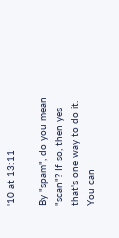'10 at 13:11

By "spam", do you mean "scan"? If so, then yes that's one way to do it. You can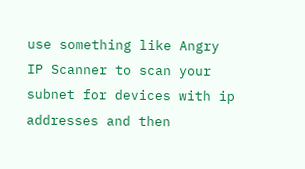use something like Angry IP Scanner to scan your subnet for devices with ip addresses and then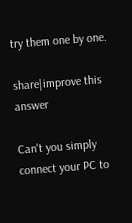try them one by one.

share|improve this answer

Can't you simply connect your PC to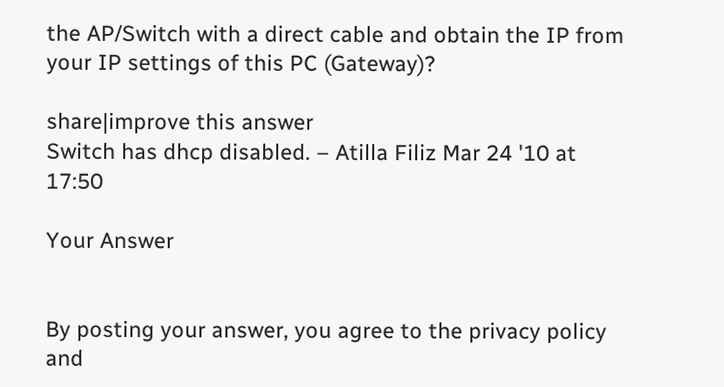the AP/Switch with a direct cable and obtain the IP from your IP settings of this PC (Gateway)?

share|improve this answer
Switch has dhcp disabled. – Atilla Filiz Mar 24 '10 at 17:50

Your Answer


By posting your answer, you agree to the privacy policy and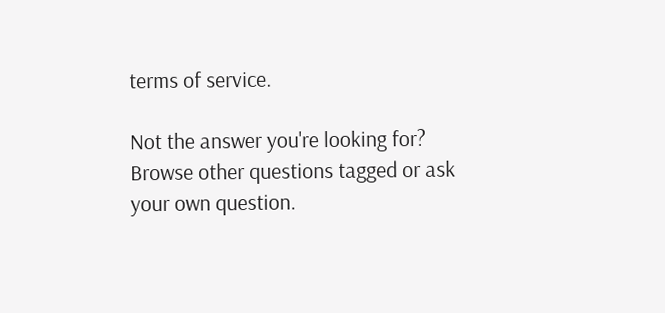terms of service.

Not the answer you're looking for? Browse other questions tagged or ask your own question.